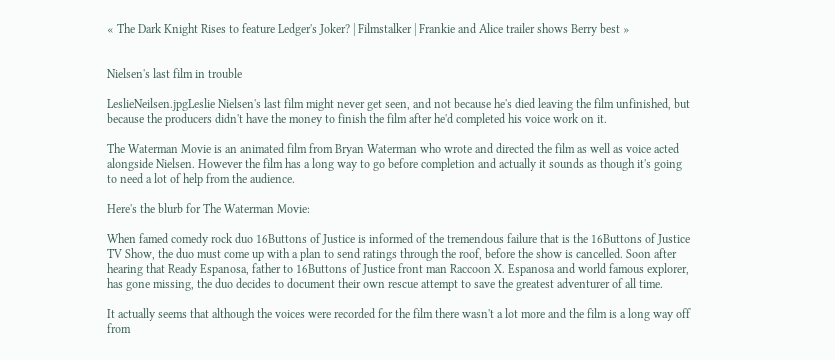« The Dark Knight Rises to feature Ledger's Joker? | Filmstalker | Frankie and Alice trailer shows Berry best »


Nielsen's last film in trouble

LeslieNeilsen.jpgLeslie Nielsen's last film might never get seen, and not because he's died leaving the film unfinished, but because the producers didn't have the money to finish the film after he'd completed his voice work on it.

The Waterman Movie is an animated film from Bryan Waterman who wrote and directed the film as well as voice acted alongside Nielsen. However the film has a long way to go before completion and actually it sounds as though it's going to need a lot of help from the audience.

Here's the blurb for The Waterman Movie:

When famed comedy rock duo 16Buttons of Justice is informed of the tremendous failure that is the 16Buttons of Justice TV Show, the duo must come up with a plan to send ratings through the roof, before the show is cancelled. Soon after hearing that Ready Espanosa, father to 16Buttons of Justice front man Raccoon X. Espanosa and world famous explorer, has gone missing, the duo decides to document their own rescue attempt to save the greatest adventurer of all time.

It actually seems that although the voices were recorded for the film there wasn't a lot more and the film is a long way off from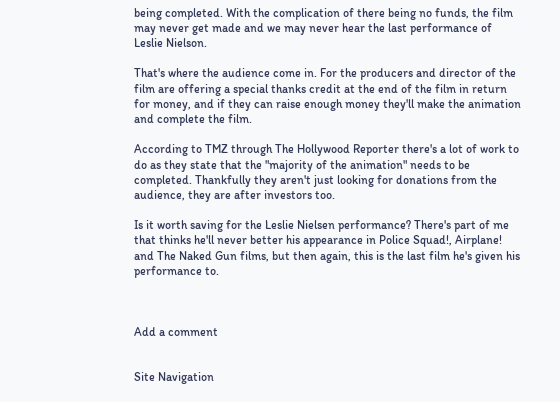being completed. With the complication of there being no funds, the film may never get made and we may never hear the last performance of Leslie Nielson.

That's where the audience come in. For the producers and director of the film are offering a special thanks credit at the end of the film in return for money, and if they can raise enough money they'll make the animation and complete the film.

According to TMZ through The Hollywood Reporter there's a lot of work to do as they state that the "majority of the animation" needs to be completed. Thankfully they aren't just looking for donations from the audience, they are after investors too.

Is it worth saving for the Leslie Nielsen performance? There's part of me that thinks he'll never better his appearance in Police Squad!, Airplane! and The Naked Gun films, but then again, this is the last film he's given his performance to.



Add a comment


Site Navigation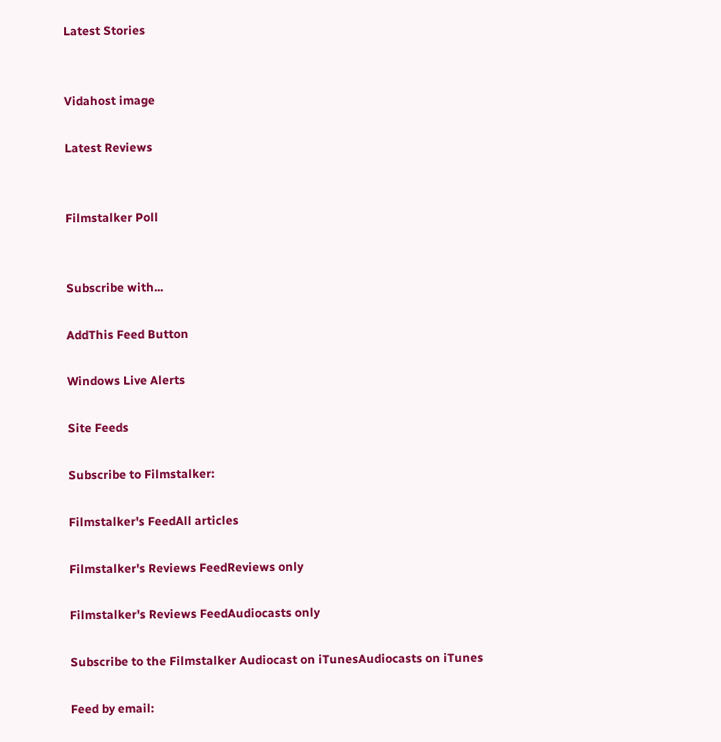Latest Stories


Vidahost image

Latest Reviews


Filmstalker Poll


Subscribe with...

AddThis Feed Button

Windows Live Alerts

Site Feeds

Subscribe to Filmstalker:

Filmstalker's FeedAll articles

Filmstalker's Reviews FeedReviews only

Filmstalker's Reviews FeedAudiocasts only

Subscribe to the Filmstalker Audiocast on iTunesAudiocasts on iTunes

Feed by email: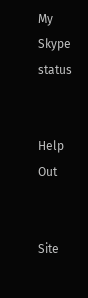My Skype status


Help Out


Site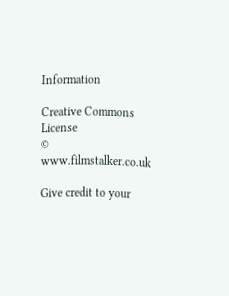Information

Creative Commons License
© www.filmstalker.co.uk

Give credit to your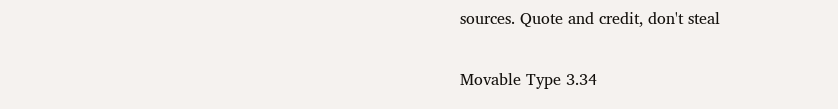sources. Quote and credit, don't steal

Movable Type 3.34